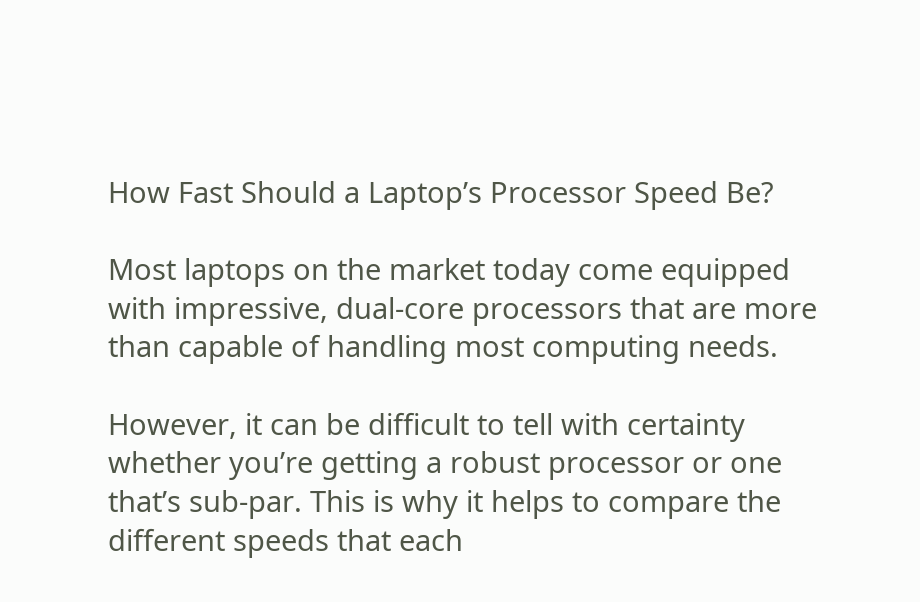How Fast Should a Laptop’s Processor Speed Be?

Most laptops on the market today come equipped with impressive, dual-core processors that are more than capable of handling most computing needs.

However, it can be difficult to tell with certainty whether you’re getting a robust processor or one that’s sub-par. This is why it helps to compare the different speeds that each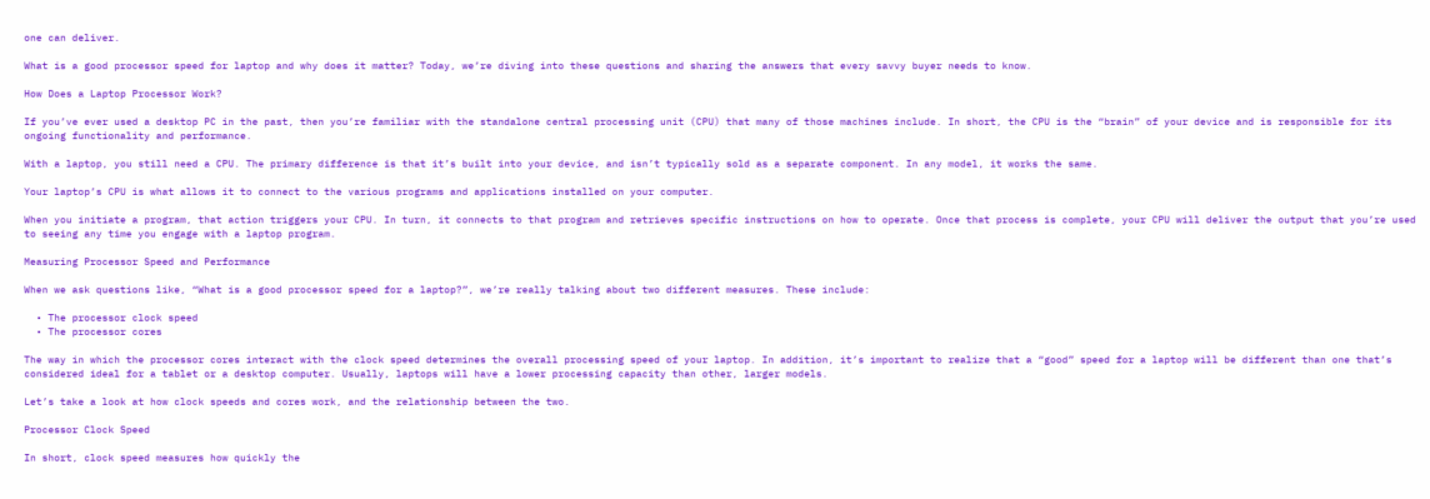one can deliver.

What is a good processor speed for laptop and why does it matter? Today, we’re diving into these questions and sharing the answers that every savvy buyer needs to know.

How Does a Laptop Processor Work?

If you’ve ever used a desktop PC in the past, then you’re familiar with the standalone central processing unit (CPU) that many of those machines include. In short, the CPU is the “brain” of your device and is responsible for its ongoing functionality and performance.

With a laptop, you still need a CPU. The primary difference is that it’s built into your device, and isn’t typically sold as a separate component. In any model, it works the same.

Your laptop’s CPU is what allows it to connect to the various programs and applications installed on your computer.

When you initiate a program, that action triggers your CPU. In turn, it connects to that program and retrieves specific instructions on how to operate. Once that process is complete, your CPU will deliver the output that you’re used to seeing any time you engage with a laptop program.

Measuring Processor Speed and Performance

When we ask questions like, “What is a good processor speed for a laptop?”, we’re really talking about two different measures. These include:

  • The processor clock speed
  • The processor cores

The way in which the processor cores interact with the clock speed determines the overall processing speed of your laptop. In addition, it’s important to realize that a “good” speed for a laptop will be different than one that’s considered ideal for a tablet or a desktop computer. Usually, laptops will have a lower processing capacity than other, larger models.

Let’s take a look at how clock speeds and cores work, and the relationship between the two.

Processor Clock Speed

In short, clock speed measures how quickly the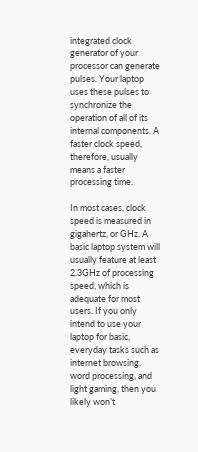integrated clock generator of your processor can generate pulses. Your laptop uses these pulses to synchronize the operation of all of its internal components. A faster clock speed, therefore, usually means a faster processing time.

In most cases, clock speed is measured in gigahertz, or GHz. A basic laptop system will usually feature at least 2.3GHz of processing speed, which is adequate for most users. If you only intend to use your laptop for basic, everyday tasks such as internet browsing, word processing, and light gaming, then you likely won’t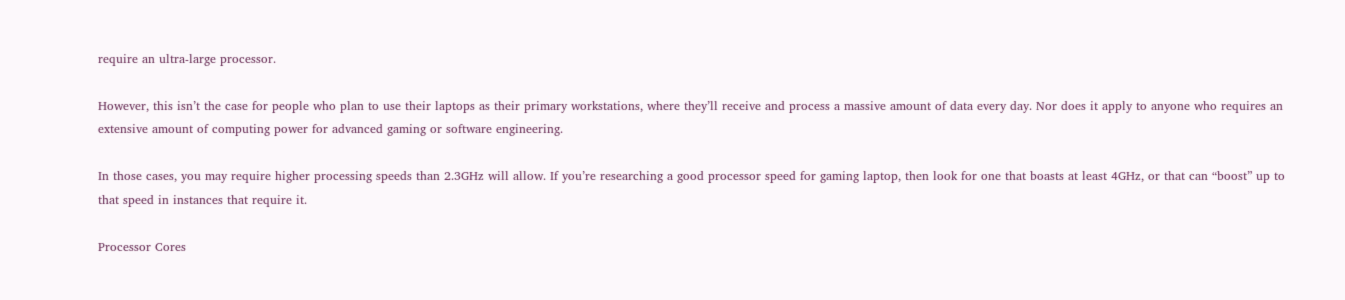require an ultra-large processor.

However, this isn’t the case for people who plan to use their laptops as their primary workstations, where they’ll receive and process a massive amount of data every day. Nor does it apply to anyone who requires an extensive amount of computing power for advanced gaming or software engineering.

In those cases, you may require higher processing speeds than 2.3GHz will allow. If you’re researching a good processor speed for gaming laptop, then look for one that boasts at least 4GHz, or that can “boost” up to that speed in instances that require it.

Processor Cores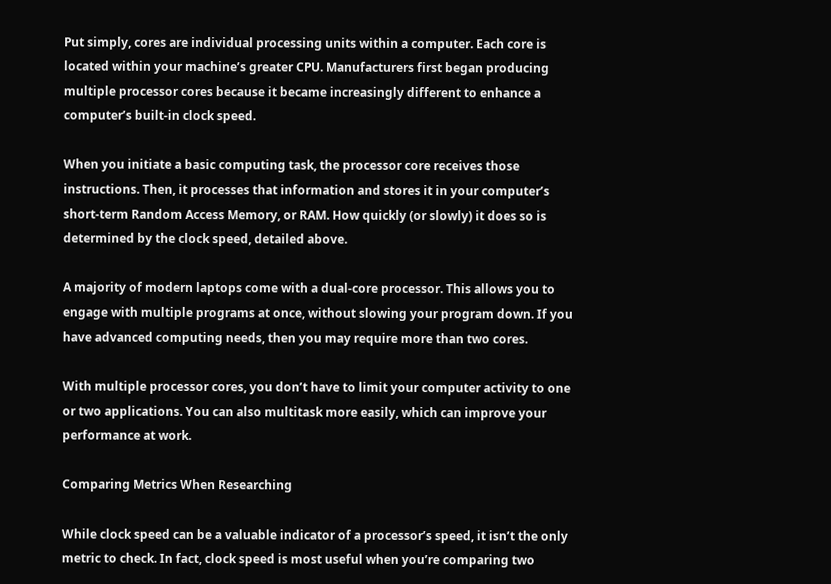Put simply, cores are individual processing units within a computer. Each core is located within your machine’s greater CPU. Manufacturers first began producing multiple processor cores because it became increasingly different to enhance a computer’s built-in clock speed.

When you initiate a basic computing task, the processor core receives those instructions. Then, it processes that information and stores it in your computer’s short-term Random Access Memory, or RAM. How quickly (or slowly) it does so is determined by the clock speed, detailed above.

A majority of modern laptops come with a dual-core processor. This allows you to engage with multiple programs at once, without slowing your program down. If you have advanced computing needs, then you may require more than two cores.

With multiple processor cores, you don’t have to limit your computer activity to one or two applications. You can also multitask more easily, which can improve your performance at work.

Comparing Metrics When Researching

While clock speed can be a valuable indicator of a processor’s speed, it isn’t the only metric to check. In fact, clock speed is most useful when you’re comparing two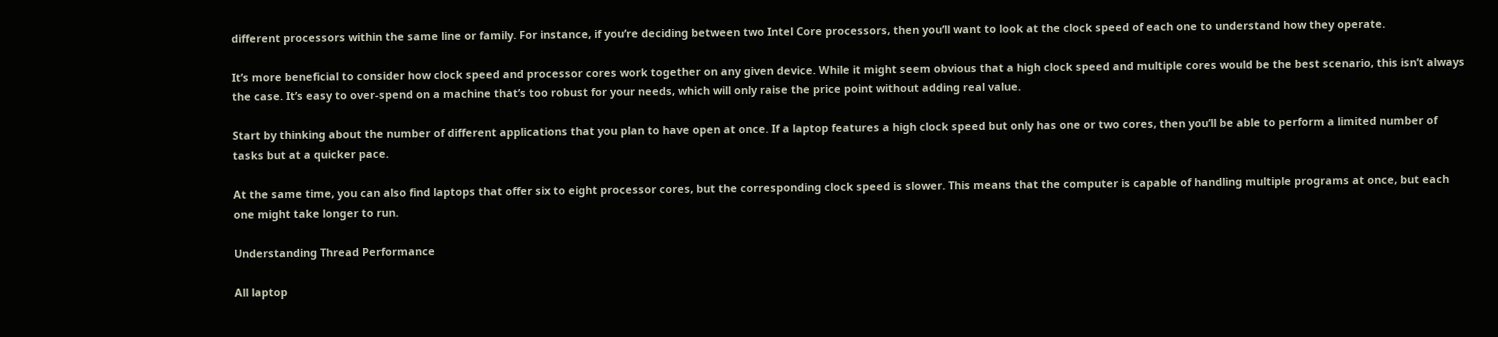different processors within the same line or family. For instance, if you’re deciding between two Intel Core processors, then you’ll want to look at the clock speed of each one to understand how they operate.

It’s more beneficial to consider how clock speed and processor cores work together on any given device. While it might seem obvious that a high clock speed and multiple cores would be the best scenario, this isn’t always the case. It’s easy to over-spend on a machine that’s too robust for your needs, which will only raise the price point without adding real value.

Start by thinking about the number of different applications that you plan to have open at once. If a laptop features a high clock speed but only has one or two cores, then you’ll be able to perform a limited number of tasks but at a quicker pace.

At the same time, you can also find laptops that offer six to eight processor cores, but the corresponding clock speed is slower. This means that the computer is capable of handling multiple programs at once, but each one might take longer to run.

Understanding Thread Performance

All laptop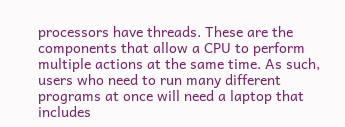processors have threads. These are the components that allow a CPU to perform multiple actions at the same time. As such, users who need to run many different programs at once will need a laptop that includes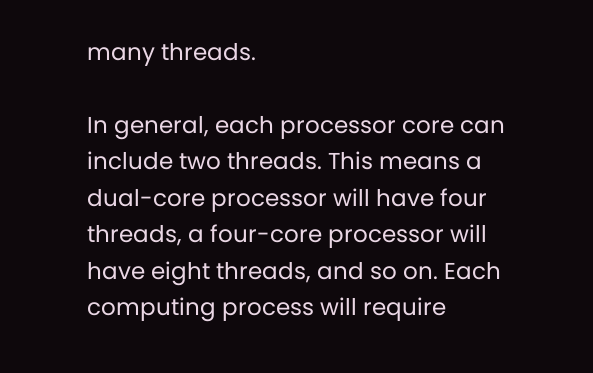many threads.

In general, each processor core can include two threads. This means a dual-core processor will have four threads, a four-core processor will have eight threads, and so on. Each computing process will require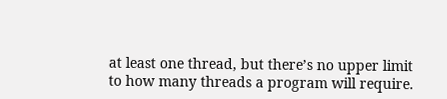at least one thread, but there’s no upper limit to how many threads a program will require.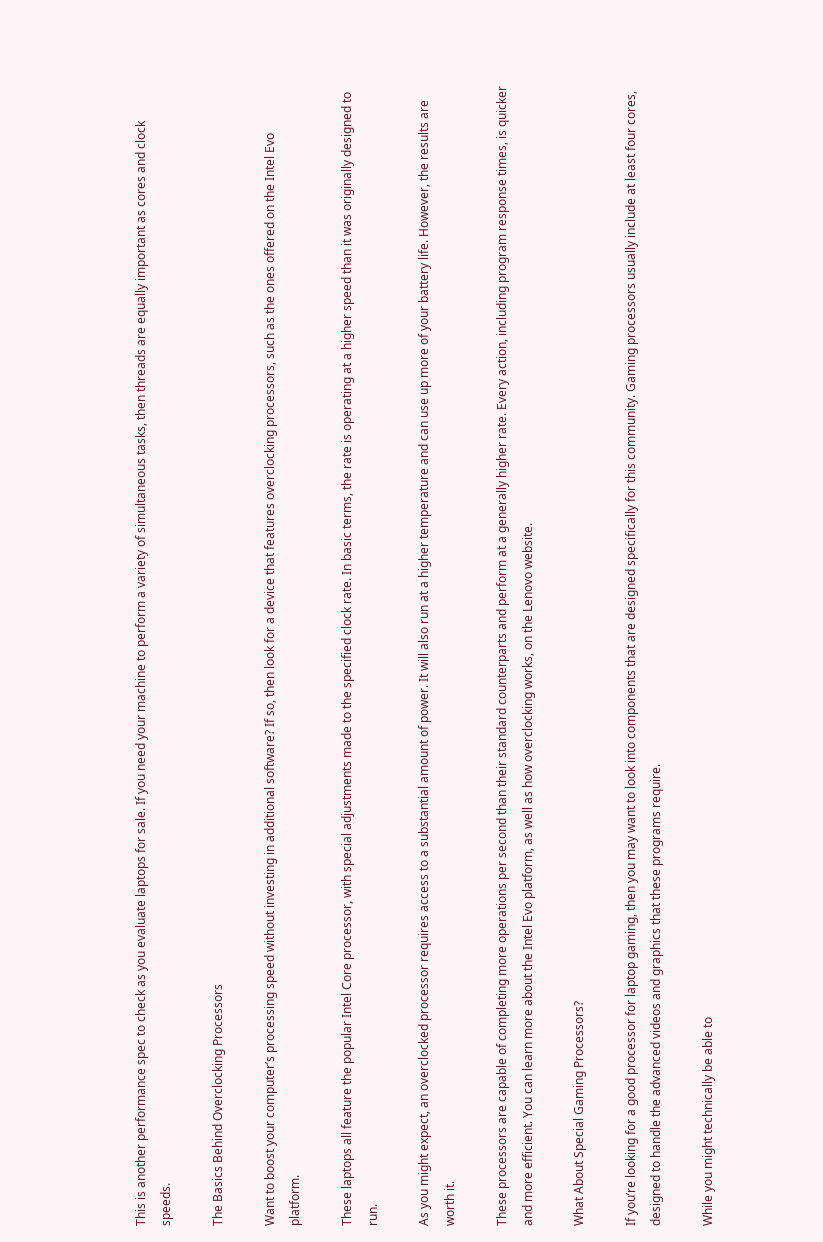This is another performance spec to check as you evaluate laptops for sale. If you need your machine to perform a variety of simultaneous tasks, then threads are equally important as cores and clock speeds.

The Basics Behind Overclocking Processors

Want to boost your computer’s processing speed without investing in additional software? If so, then look for a device that features overclocking processors, such as the ones offered on the Intel Evo platform.

These laptops all feature the popular Intel Core processor, with special adjustments made to the specified clock rate. In basic terms, the rate is operating at a higher speed than it was originally designed to run.

As you might expect, an overclocked processor requires access to a substantial amount of power. It will also run at a higher temperature and can use up more of your battery life. However, the results are worth it.

These processors are capable of completing more operations per second than their standard counterparts and perform at a generally higher rate. Every action, including program response times, is quicker and more efficient. You can learn more about the Intel Evo platform, as well as how overclocking works, on the Lenovo website.

What About Special Gaming Processors?

If you’re looking for a good processor for laptop gaming, then you may want to look into components that are designed specifically for this community. Gaming processors usually include at least four cores, designed to handle the advanced videos and graphics that these programs require.

While you might technically be able to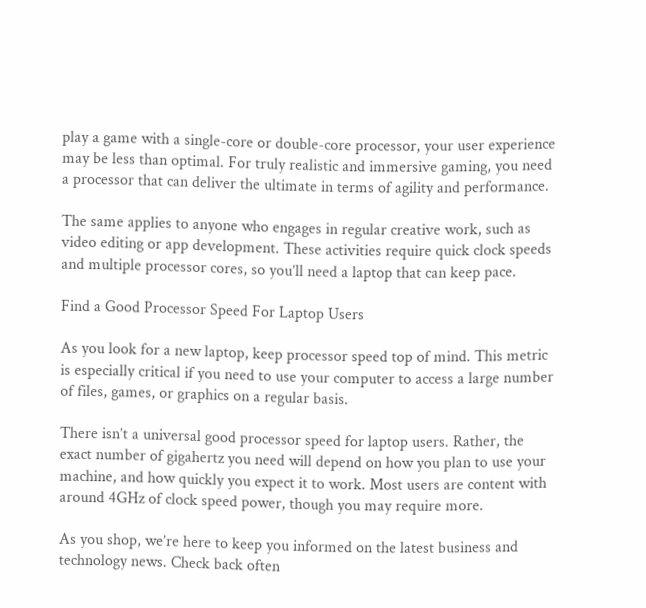play a game with a single-core or double-core processor, your user experience may be less than optimal. For truly realistic and immersive gaming, you need a processor that can deliver the ultimate in terms of agility and performance.

The same applies to anyone who engages in regular creative work, such as video editing or app development. These activities require quick clock speeds and multiple processor cores, so you’ll need a laptop that can keep pace.

Find a Good Processor Speed For Laptop Users

As you look for a new laptop, keep processor speed top of mind. This metric is especially critical if you need to use your computer to access a large number of files, games, or graphics on a regular basis.

There isn’t a universal good processor speed for laptop users. Rather, the exact number of gigahertz you need will depend on how you plan to use your machine, and how quickly you expect it to work. Most users are content with around 4GHz of clock speed power, though you may require more.

As you shop, we’re here to keep you informed on the latest business and technology news. Check back often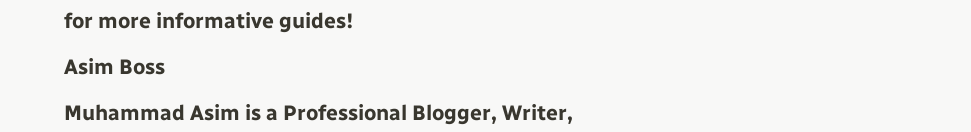for more informative guides!

Asim Boss

Muhammad Asim is a Professional Blogger, Writer,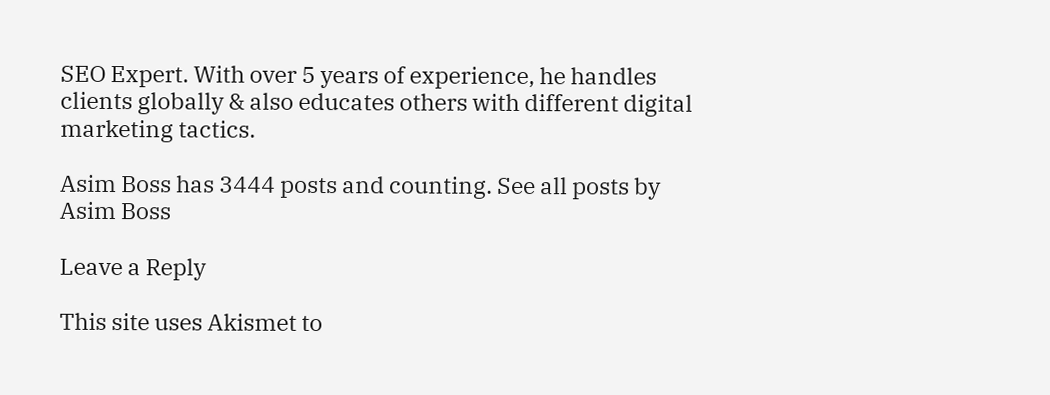SEO Expert. With over 5 years of experience, he handles clients globally & also educates others with different digital marketing tactics.

Asim Boss has 3444 posts and counting. See all posts by Asim Boss

Leave a Reply

This site uses Akismet to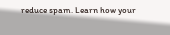reduce spam. Learn how your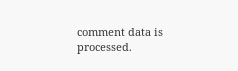comment data is processed.